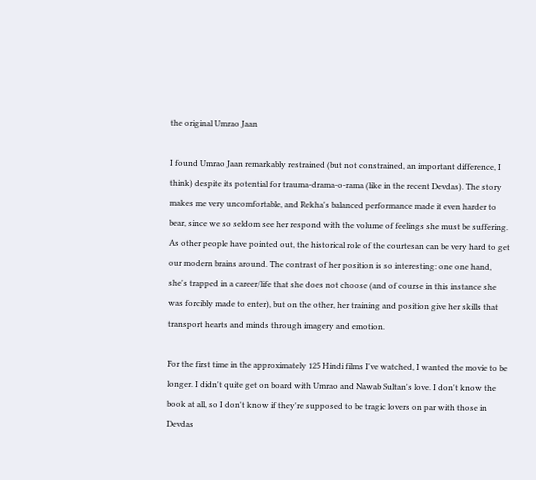the original Umrao Jaan

I found Umrao Jaan remarkably restrained (but not constrained, an important difference, I think) despite its potential for trauma-drama-o-rama (like in the recent Devdas). The story makes me very uncomfortable, and Rekha's balanced performance made it even harder to bear, since we so seldom see her respond with the volume of feelings she must be suffering. As other people have pointed out, the historical role of the courtesan can be very hard to get our modern brains around. The contrast of her position is so interesting: one one hand, she's trapped in a career/life that she does not choose (and of course in this instance she was forcibly made to enter), but on the other, her training and position give her skills that transport hearts and minds through imagery and emotion.

For the first time in the approximately 125 Hindi films I've watched, I wanted the movie to be longer. I didn't quite get on board with Umrao and Nawab Sultan's love. I don't know the book at all, so I don't know if they're supposed to be tragic lovers on par with those in Devdas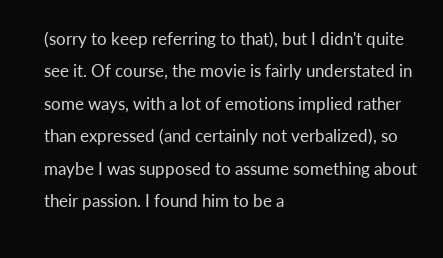(sorry to keep referring to that), but I didn't quite see it. Of course, the movie is fairly understated in some ways, with a lot of emotions implied rather than expressed (and certainly not verbalized), so maybe I was supposed to assume something about their passion. I found him to be a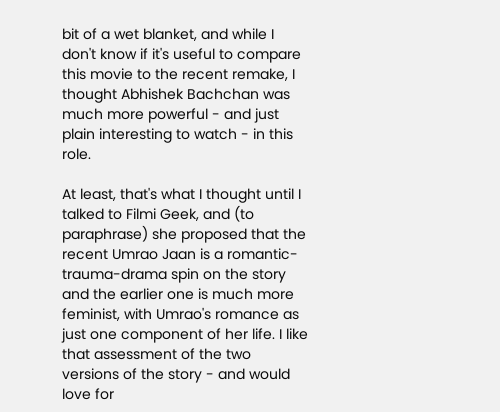bit of a wet blanket, and while I don't know if it's useful to compare this movie to the recent remake, I thought Abhishek Bachchan was much more powerful - and just plain interesting to watch - in this role.

At least, that's what I thought until I talked to Filmi Geek, and (to paraphrase) she proposed that the recent Umrao Jaan is a romantic-trauma-drama spin on the story and the earlier one is much more feminist, with Umrao's romance as just one component of her life. I like that assessment of the two versions of the story - and would love for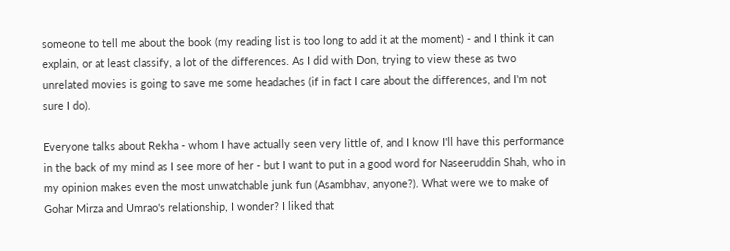someone to tell me about the book (my reading list is too long to add it at the moment) - and I think it can explain, or at least classify, a lot of the differences. As I did with Don, trying to view these as two unrelated movies is going to save me some headaches (if in fact I care about the differences, and I'm not sure I do).

Everyone talks about Rekha - whom I have actually seen very little of, and I know I'll have this performance in the back of my mind as I see more of her - but I want to put in a good word for Naseeruddin Shah, who in my opinion makes even the most unwatchable junk fun (Asambhav, anyone?). What were we to make of Gohar Mirza and Umrao's relationship, I wonder? I liked that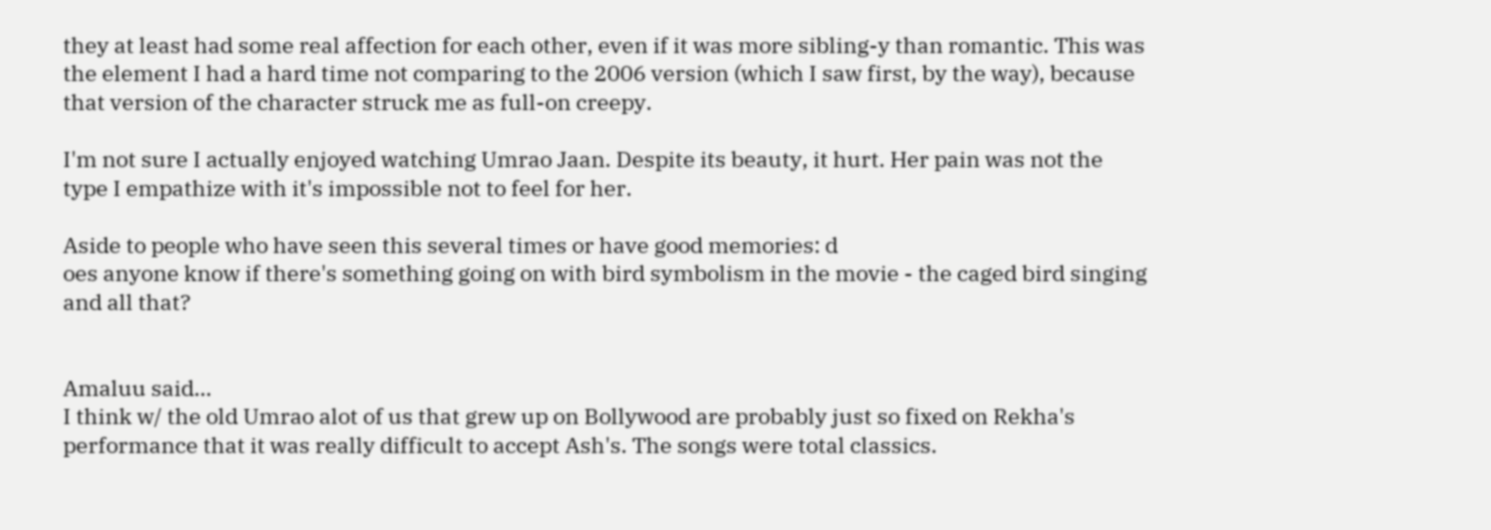they at least had some real affection for each other, even if it was more sibling-y than romantic. This was the element I had a hard time not comparing to the 2006 version (which I saw first, by the way), because that version of the character struck me as full-on creepy.

I'm not sure I actually enjoyed watching Umrao Jaan. Despite its beauty, it hurt. Her pain was not the type I empathize with it's impossible not to feel for her.

Aside to people who have seen this several times or have good memories: d
oes anyone know if there's something going on with bird symbolism in the movie - the caged bird singing and all that?


Amaluu said…
I think w/ the old Umrao alot of us that grew up on Bollywood are probably just so fixed on Rekha's performance that it was really difficult to accept Ash's. The songs were total classics.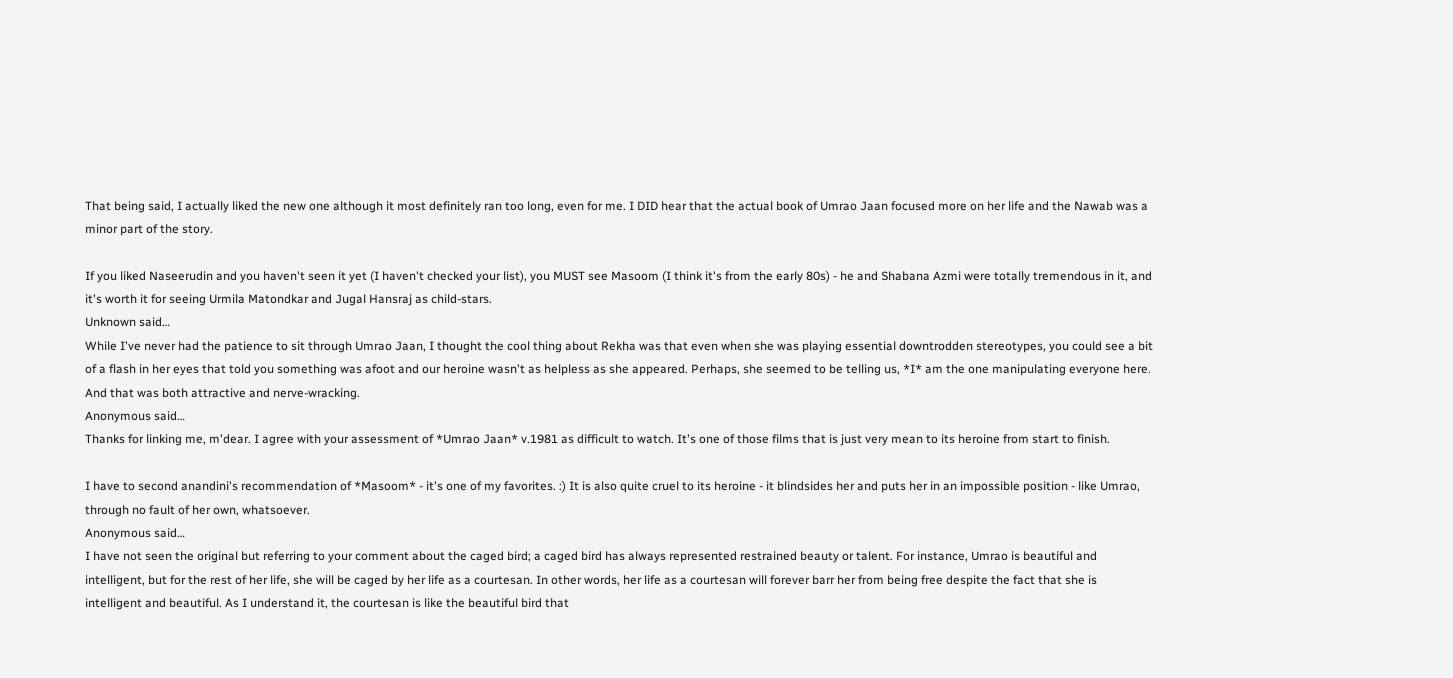That being said, I actually liked the new one although it most definitely ran too long, even for me. I DID hear that the actual book of Umrao Jaan focused more on her life and the Nawab was a minor part of the story.

If you liked Naseerudin and you haven't seen it yet (I haven't checked your list), you MUST see Masoom (I think it's from the early 80s) - he and Shabana Azmi were totally tremendous in it, and it's worth it for seeing Urmila Matondkar and Jugal Hansraj as child-stars.
Unknown said…
While I've never had the patience to sit through Umrao Jaan, I thought the cool thing about Rekha was that even when she was playing essential downtrodden stereotypes, you could see a bit of a flash in her eyes that told you something was afoot and our heroine wasn't as helpless as she appeared. Perhaps, she seemed to be telling us, *I* am the one manipulating everyone here. And that was both attractive and nerve-wracking.
Anonymous said…
Thanks for linking me, m'dear. I agree with your assessment of *Umrao Jaan* v.1981 as difficult to watch. It's one of those films that is just very mean to its heroine from start to finish.

I have to second anandini's recommendation of *Masoom* - it's one of my favorites. :) It is also quite cruel to its heroine - it blindsides her and puts her in an impossible position - like Umrao, through no fault of her own, whatsoever.
Anonymous said…
I have not seen the original but referring to your comment about the caged bird; a caged bird has always represented restrained beauty or talent. For instance, Umrao is beautiful and intelligent, but for the rest of her life, she will be caged by her life as a courtesan. In other words, her life as a courtesan will forever barr her from being free despite the fact that she is intelligent and beautiful. As I understand it, the courtesan is like the beautiful bird that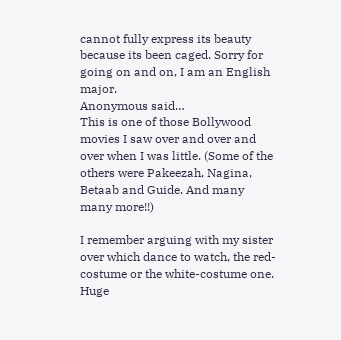cannot fully express its beauty because its been caged. Sorry for going on and on, I am an English major.
Anonymous said…
This is one of those Bollywood movies I saw over and over and over when I was little. (Some of the others were Pakeezah, Nagina, Betaab and Guide. And many many more!!)

I remember arguing with my sister over which dance to watch, the red-costume or the white-costume one. Huge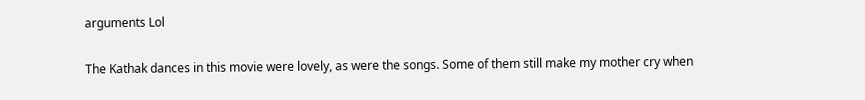arguments Lol

The Kathak dances in this movie were lovely, as were the songs. Some of them still make my mother cry when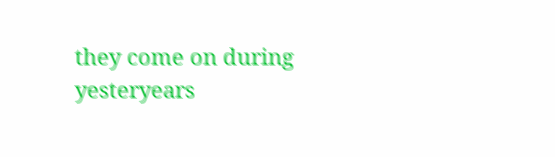they come on during yesteryears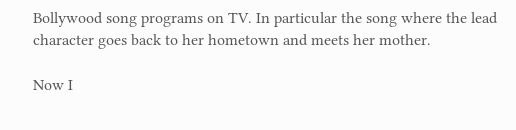Bollywood song programs on TV. In particular the song where the lead character goes back to her hometown and meets her mother.

Now I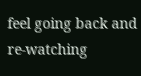feel going back and re-watching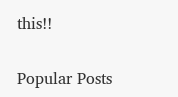this!!

Popular Posts